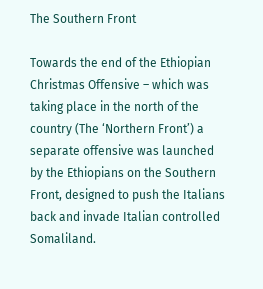The Southern Front

Towards the end of the Ethiopian Christmas Offensive – which was taking place in the north of the country (The ‘Northern Front’) a separate offensive was launched by the Ethiopians on the Southern Front, designed to push the Italians back and invade Italian controlled Somaliland.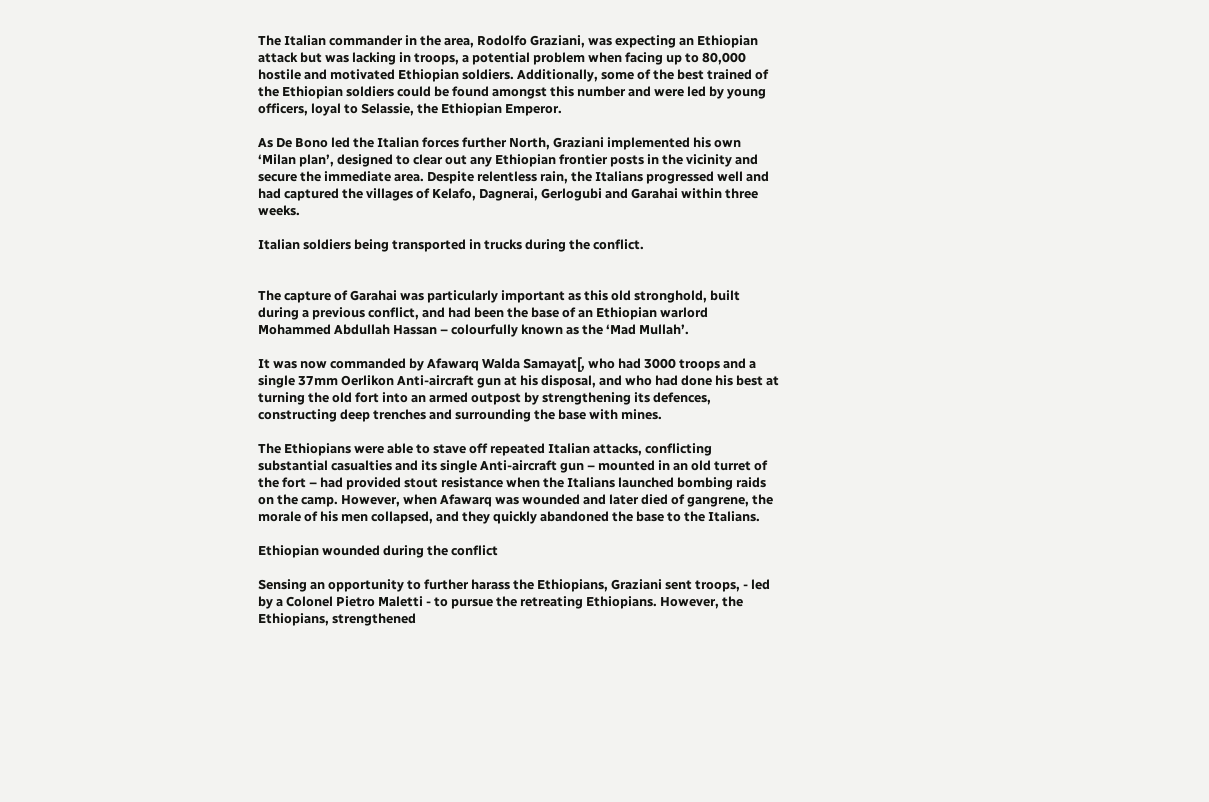The Italian commander in the area, Rodolfo Graziani, was expecting an Ethiopian attack but was lacking in troops, a potential problem when facing up to 80,000 hostile and motivated Ethiopian soldiers. Additionally, some of the best trained of the Ethiopian soldiers could be found amongst this number and were led by young officers, loyal to Selassie, the Ethiopian Emperor.

As De Bono led the Italian forces further North, Graziani implemented his own ‘Milan plan’, designed to clear out any Ethiopian frontier posts in the vicinity and secure the immediate area. Despite relentless rain, the Italians progressed well and had captured the villages of Kelafo, Dagnerai, Gerlogubi and Garahai within three weeks.

Italian soldiers being transported in trucks during the conflict.


The capture of Garahai was particularly important as this old stronghold, built during a previous conflict, and had been the base of an Ethiopian warlord Mohammed Abdullah Hassan – colourfully known as the ‘Mad Mullah’.

It was now commanded by Afawarq Walda Samayat[, who had 3000 troops and a single 37mm Oerlikon Anti-aircraft gun at his disposal, and who had done his best at turning the old fort into an armed outpost by strengthening its defences, constructing deep trenches and surrounding the base with mines.

The Ethiopians were able to stave off repeated Italian attacks, conflicting substantial casualties and its single Anti-aircraft gun – mounted in an old turret of the fort – had provided stout resistance when the Italians launched bombing raids on the camp. However, when Afawarq was wounded and later died of gangrene, the morale of his men collapsed, and they quickly abandoned the base to the Italians.

Ethiopian wounded during the conflict

Sensing an opportunity to further harass the Ethiopians, Graziani sent troops, - led by a Colonel Pietro Maletti - to pursue the retreating Ethiopians. However, the Ethiopians, strengthened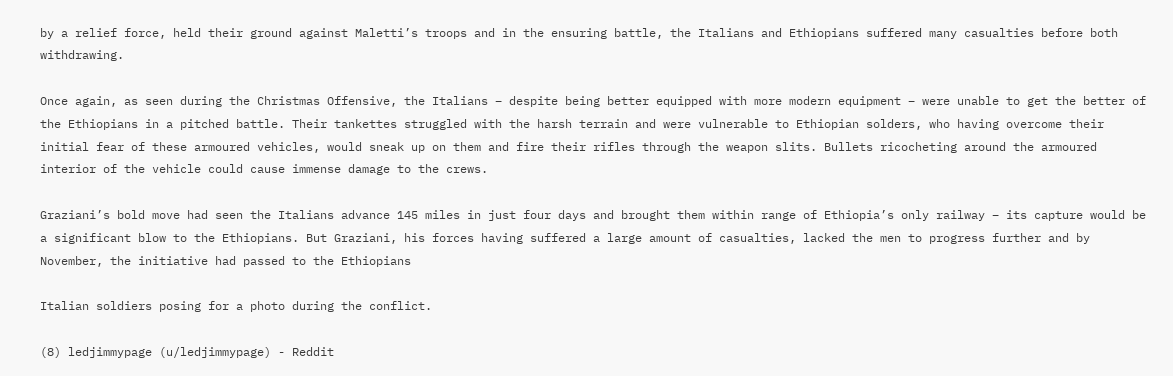by a relief force, held their ground against Maletti’s troops and in the ensuring battle, the Italians and Ethiopians suffered many casualties before both withdrawing.

Once again, as seen during the Christmas Offensive, the Italians – despite being better equipped with more modern equipment – were unable to get the better of the Ethiopians in a pitched battle. Their tankettes struggled with the harsh terrain and were vulnerable to Ethiopian solders, who having overcome their initial fear of these armoured vehicles, would sneak up on them and fire their rifles through the weapon slits. Bullets ricocheting around the armoured interior of the vehicle could cause immense damage to the crews.

Graziani’s bold move had seen the Italians advance 145 miles in just four days and brought them within range of Ethiopia’s only railway – its capture would be a significant blow to the Ethiopians. But Graziani, his forces having suffered a large amount of casualties, lacked the men to progress further and by November, the initiative had passed to the Ethiopians

Italian soldiers posing for a photo during the conflict.

(8) ledjimmypage (u/ledjimmypage) - Reddit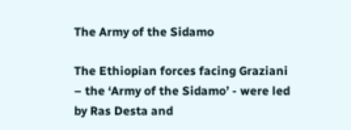The Army of the Sidamo

The Ethiopian forces facing Graziani – the ‘Army of the Sidamo’ - were led by Ras Desta and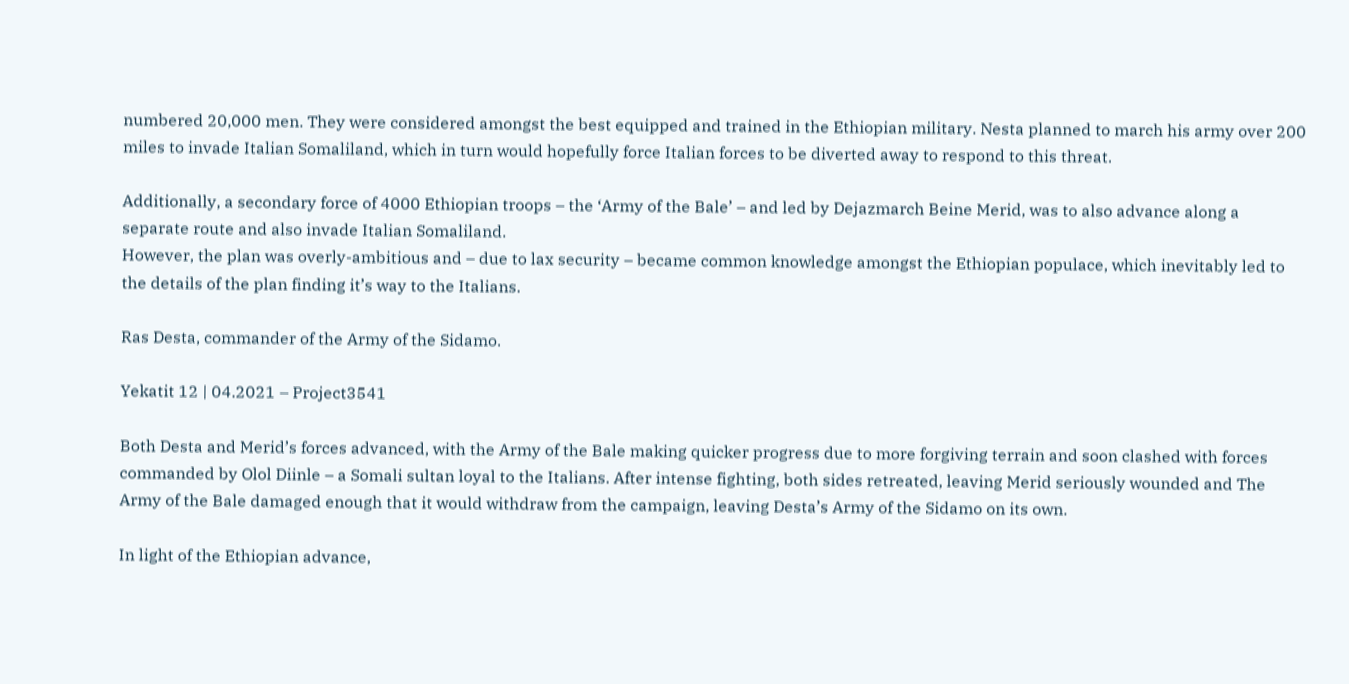numbered 20,000 men. They were considered amongst the best equipped and trained in the Ethiopian military. Nesta planned to march his army over 200 miles to invade Italian Somaliland, which in turn would hopefully force Italian forces to be diverted away to respond to this threat.

Additionally, a secondary force of 4000 Ethiopian troops – the ‘Army of the Bale’ – and led by Dejazmarch Beine Merid, was to also advance along a separate route and also invade Italian Somaliland.
However, the plan was overly-ambitious and – due to lax security – became common knowledge amongst the Ethiopian populace, which inevitably led to the details of the plan finding it’s way to the Italians.

Ras Desta, commander of the Army of the Sidamo.

Yekatit 12 | 04.2021 – Project3541

Both Desta and Merid’s forces advanced, with the Army of the Bale making quicker progress due to more forgiving terrain and soon clashed with forces commanded by Olol Diinle – a Somali sultan loyal to the Italians. After intense fighting, both sides retreated, leaving Merid seriously wounded and The Army of the Bale damaged enough that it would withdraw from the campaign, leaving Desta’s Army of the Sidamo on its own.

In light of the Ethiopian advance,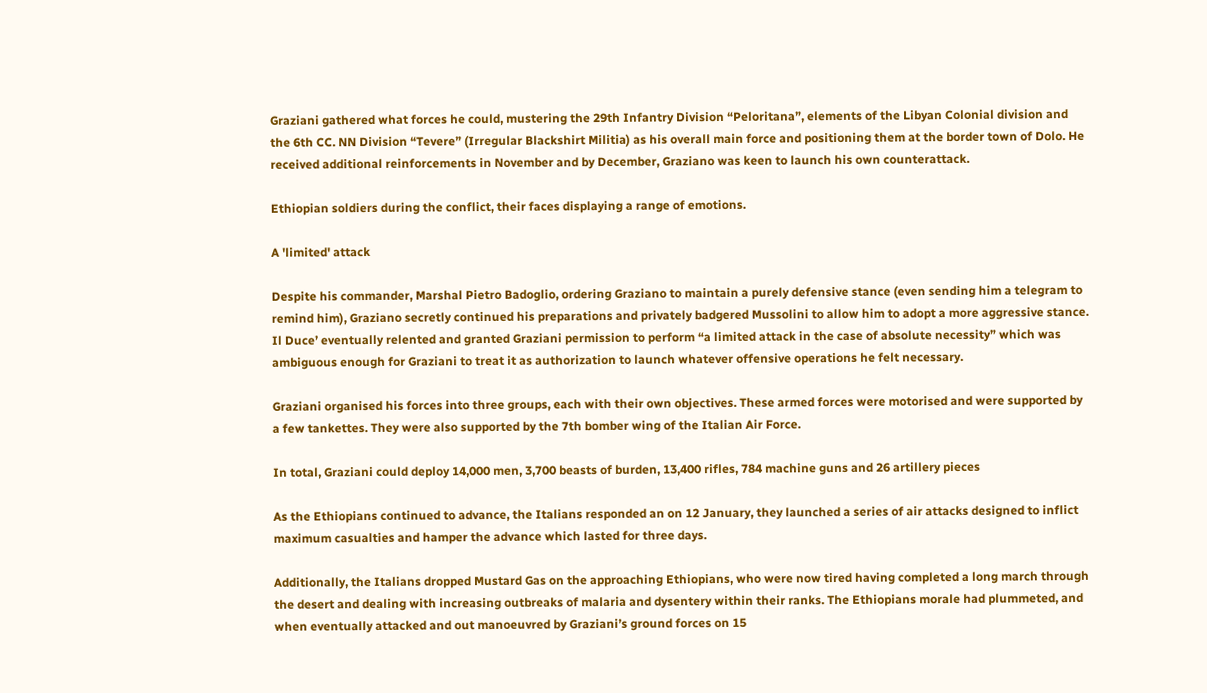Graziani gathered what forces he could, mustering the 29th Infantry Division “Peloritana”, elements of the Libyan Colonial division and the 6th CC. NN Division “Tevere” (Irregular Blackshirt Militia) as his overall main force and positioning them at the border town of Dolo. He received additional reinforcements in November and by December, Graziano was keen to launch his own counterattack.

Ethiopian soldiers during the conflict, their faces displaying a range of emotions.

A 'limited' attack

Despite his commander, Marshal Pietro Badoglio, ordering Graziano to maintain a purely defensive stance (even sending him a telegram to remind him), Graziano secretly continued his preparations and privately badgered Mussolini to allow him to adopt a more aggressive stance. Il Duce’ eventually relented and granted Graziani permission to perform “a limited attack in the case of absolute necessity” which was ambiguous enough for Graziani to treat it as authorization to launch whatever offensive operations he felt necessary.

Graziani organised his forces into three groups, each with their own objectives. These armed forces were motorised and were supported by a few tankettes. They were also supported by the 7th bomber wing of the Italian Air Force.

In total, Graziani could deploy 14,000 men, 3,700 beasts of burden, 13,400 rifles, 784 machine guns and 26 artillery pieces

As the Ethiopians continued to advance, the Italians responded an on 12 January, they launched a series of air attacks designed to inflict maximum casualties and hamper the advance which lasted for three days.

Additionally, the Italians dropped Mustard Gas on the approaching Ethiopians, who were now tired having completed a long march through the desert and dealing with increasing outbreaks of malaria and dysentery within their ranks. The Ethiopians morale had plummeted, and when eventually attacked and out manoeuvred by Graziani’s ground forces on 15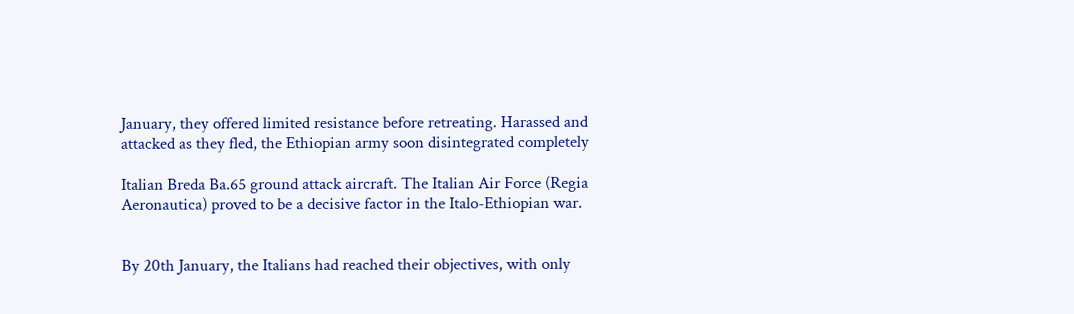January, they offered limited resistance before retreating. Harassed and attacked as they fled, the Ethiopian army soon disintegrated completely

Italian Breda Ba.65 ground attack aircraft. The Italian Air Force (Regia Aeronautica) proved to be a decisive factor in the Italo-Ethiopian war.


By 20th January, the Italians had reached their objectives, with only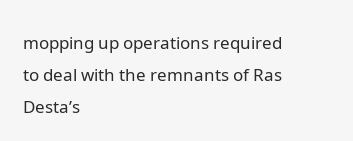mopping up operations required to deal with the remnants of Ras Desta’s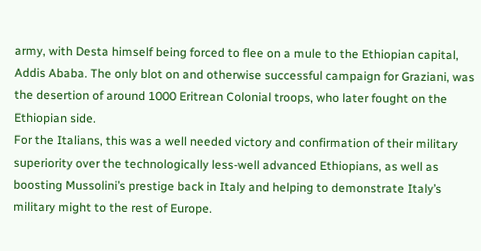army, with Desta himself being forced to flee on a mule to the Ethiopian capital, Addis Ababa. The only blot on and otherwise successful campaign for Graziani, was the desertion of around 1000 Eritrean Colonial troops, who later fought on the Ethiopian side.
For the Italians, this was a well needed victory and confirmation of their military superiority over the technologically less-well advanced Ethiopians, as well as boosting Mussolini’s prestige back in Italy and helping to demonstrate Italy’s military might to the rest of Europe.